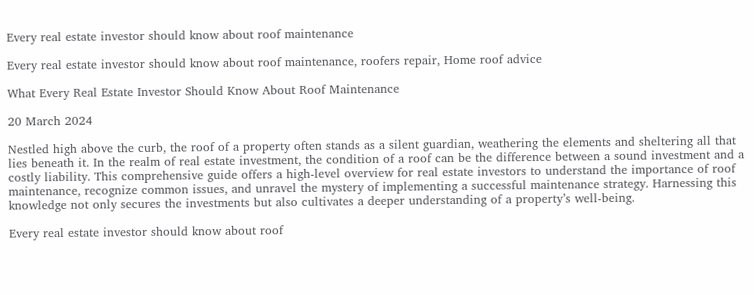Every real estate investor should know about roof maintenance

Every real estate investor should know about roof maintenance, roofers repair, Home roof advice

What Every Real Estate Investor Should Know About Roof Maintenance

20 March 2024

Nestled high above the curb, the roof of a property often stands as a silent guardian, weathering the elements and sheltering all that lies beneath it. In the realm of real estate investment, the condition of a roof can be the difference between a sound investment and a costly liability. This comprehensive guide offers a high-level overview for real estate investors to understand the importance of roof maintenance, recognize common issues, and unravel the mystery of implementing a successful maintenance strategy. Harnessing this knowledge not only secures the investments but also cultivates a deeper understanding of a property’s well-being.

Every real estate investor should know about roof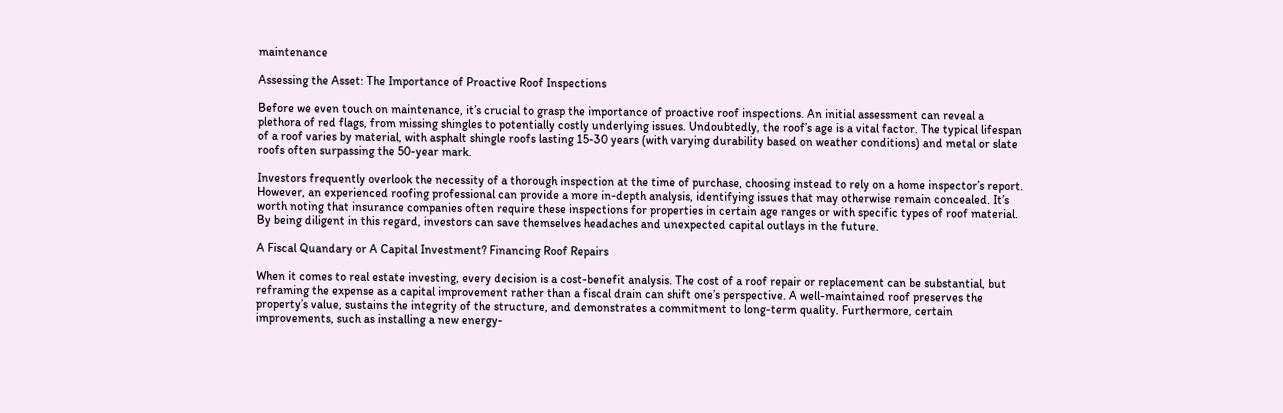maintenance

Assessing the Asset: The Importance of Proactive Roof Inspections

Before we even touch on maintenance, it’s crucial to grasp the importance of proactive roof inspections. An initial assessment can reveal a plethora of red flags, from missing shingles to potentially costly underlying issues. Undoubtedly, the roof’s age is a vital factor. The typical lifespan of a roof varies by material, with asphalt shingle roofs lasting 15-30 years (with varying durability based on weather conditions) and metal or slate roofs often surpassing the 50-year mark.

Investors frequently overlook the necessity of a thorough inspection at the time of purchase, choosing instead to rely on a home inspector’s report. However, an experienced roofing professional can provide a more in-depth analysis, identifying issues that may otherwise remain concealed. It’s worth noting that insurance companies often require these inspections for properties in certain age ranges or with specific types of roof material. By being diligent in this regard, investors can save themselves headaches and unexpected capital outlays in the future.

A Fiscal Quandary or A Capital Investment? Financing Roof Repairs

When it comes to real estate investing, every decision is a cost-benefit analysis. The cost of a roof repair or replacement can be substantial, but reframing the expense as a capital improvement rather than a fiscal drain can shift one’s perspective. A well-maintained roof preserves the property’s value, sustains the integrity of the structure, and demonstrates a commitment to long-term quality. Furthermore, certain improvements, such as installing a new energy-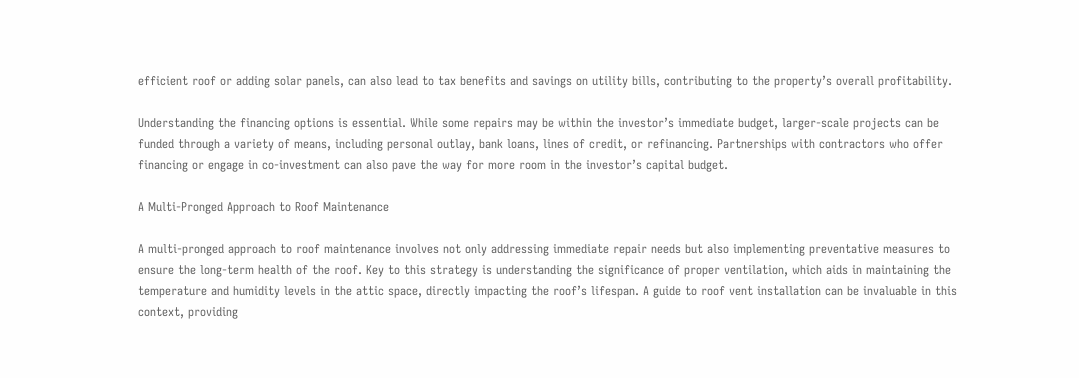efficient roof or adding solar panels, can also lead to tax benefits and savings on utility bills, contributing to the property’s overall profitability.

Understanding the financing options is essential. While some repairs may be within the investor’s immediate budget, larger-scale projects can be funded through a variety of means, including personal outlay, bank loans, lines of credit, or refinancing. Partnerships with contractors who offer financing or engage in co-investment can also pave the way for more room in the investor’s capital budget.

A Multi-Pronged Approach to Roof Maintenance

A multi-pronged approach to roof maintenance involves not only addressing immediate repair needs but also implementing preventative measures to ensure the long-term health of the roof. Key to this strategy is understanding the significance of proper ventilation, which aids in maintaining the temperature and humidity levels in the attic space, directly impacting the roof’s lifespan. A guide to roof vent installation can be invaluable in this context, providing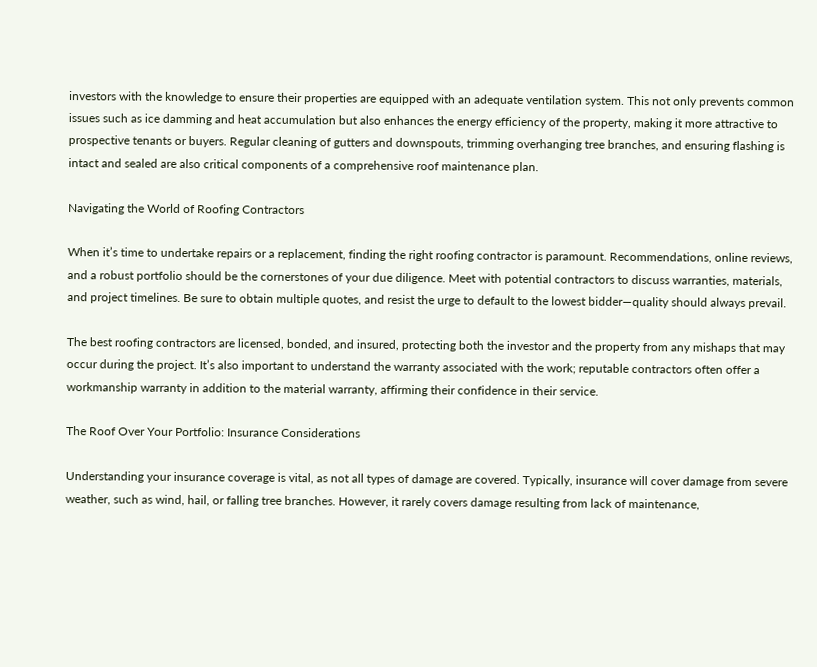investors with the knowledge to ensure their properties are equipped with an adequate ventilation system. This not only prevents common issues such as ice damming and heat accumulation but also enhances the energy efficiency of the property, making it more attractive to prospective tenants or buyers. Regular cleaning of gutters and downspouts, trimming overhanging tree branches, and ensuring flashing is intact and sealed are also critical components of a comprehensive roof maintenance plan.

Navigating the World of Roofing Contractors

When it’s time to undertake repairs or a replacement, finding the right roofing contractor is paramount. Recommendations, online reviews, and a robust portfolio should be the cornerstones of your due diligence. Meet with potential contractors to discuss warranties, materials, and project timelines. Be sure to obtain multiple quotes, and resist the urge to default to the lowest bidder—quality should always prevail.

The best roofing contractors are licensed, bonded, and insured, protecting both the investor and the property from any mishaps that may occur during the project. It’s also important to understand the warranty associated with the work; reputable contractors often offer a workmanship warranty in addition to the material warranty, affirming their confidence in their service.

The Roof Over Your Portfolio: Insurance Considerations

Understanding your insurance coverage is vital, as not all types of damage are covered. Typically, insurance will cover damage from severe weather, such as wind, hail, or falling tree branches. However, it rarely covers damage resulting from lack of maintenance,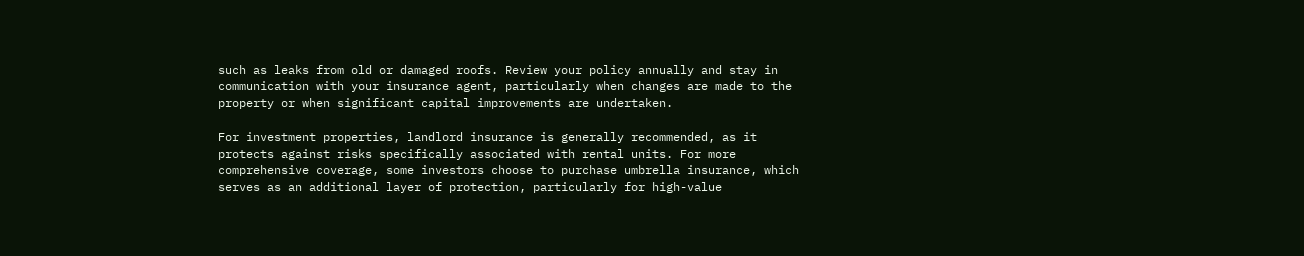such as leaks from old or damaged roofs. Review your policy annually and stay in communication with your insurance agent, particularly when changes are made to the property or when significant capital improvements are undertaken.

For investment properties, landlord insurance is generally recommended, as it protects against risks specifically associated with rental units. For more comprehensive coverage, some investors choose to purchase umbrella insurance, which serves as an additional layer of protection, particularly for high-value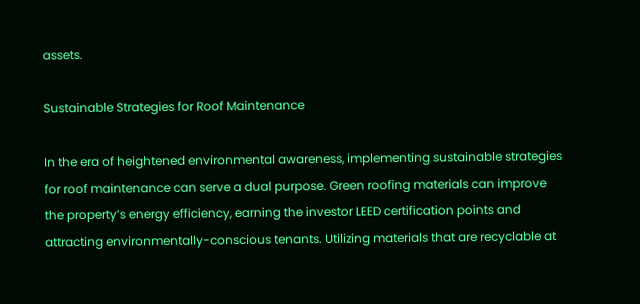assets.

Sustainable Strategies for Roof Maintenance

In the era of heightened environmental awareness, implementing sustainable strategies for roof maintenance can serve a dual purpose. Green roofing materials can improve the property’s energy efficiency, earning the investor LEED certification points and attracting environmentally-conscious tenants. Utilizing materials that are recyclable at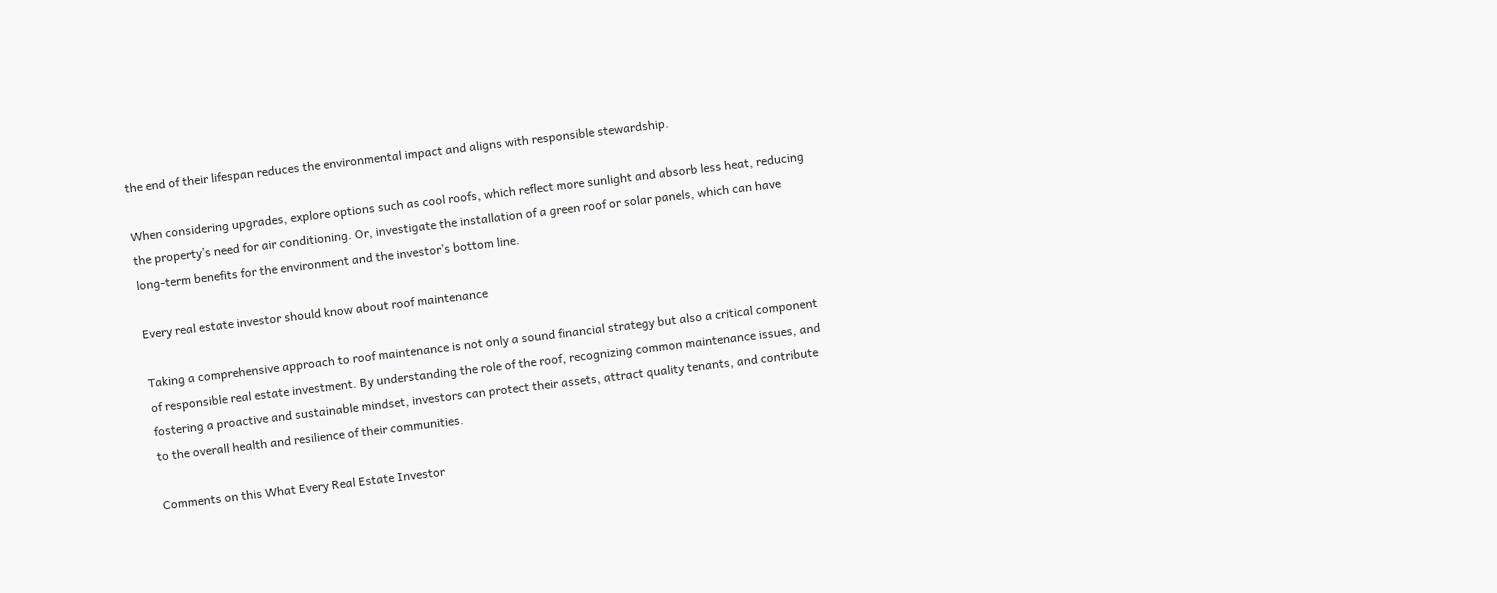the end of their lifespan reduces the environmental impact and aligns with responsible stewardship.

When considering upgrades, explore options such as cool roofs, which reflect more sunlight and absorb less heat, reducing the property’s need for air conditioning. Or, investigate the installation of a green roof or solar panels, which can have long-term benefits for the environment and the investor’s bottom line.

Every real estate investor should know about roof maintenance

Taking a comprehensive approach to roof maintenance is not only a sound financial strategy but also a critical component of responsible real estate investment. By understanding the role of the roof, recognizing common maintenance issues, and fostering a proactive and sustainable mindset, investors can protect their assets, attract quality tenants, and contribute to the overall health and resilience of their communities.

Comments on this What Every Real Estate Investor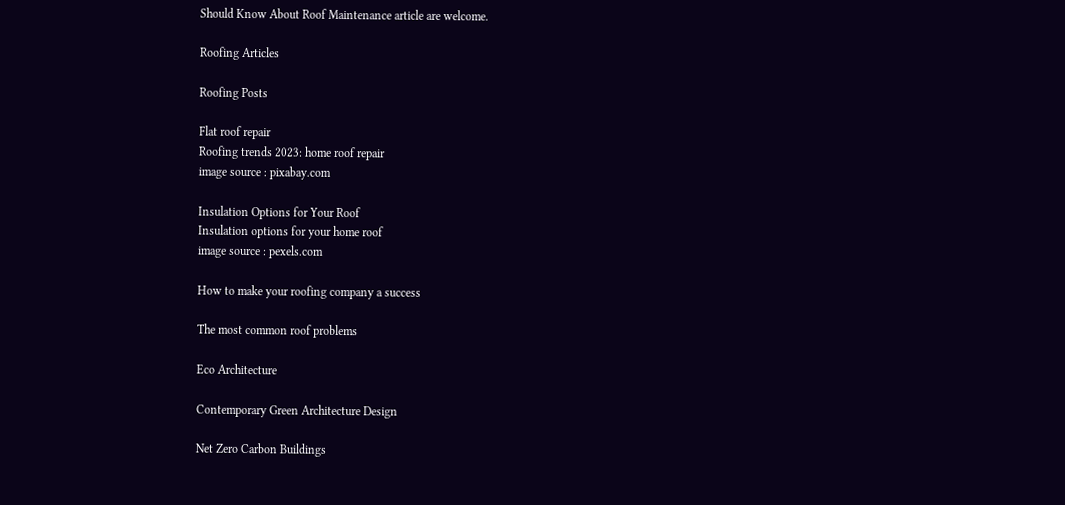Should Know About Roof Maintenance article are welcome.

Roofing Articles

Roofing Posts

Flat roof repair
Roofing trends 2023: home roof repair
image source : pixabay.com

Insulation Options for Your Roof
Insulation options for your home roof
image source : pexels.com

How to make your roofing company a success

The most common roof problems

Eco Architecture

Contemporary Green Architecture Design

Net Zero Carbon Buildings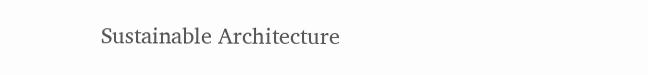Sustainable Architecture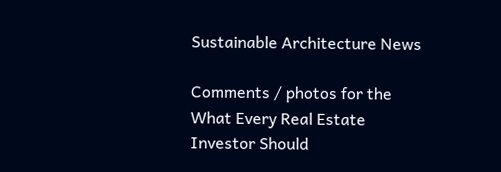Sustainable Architecture News

Comments / photos for the What Every Real Estate Investor Should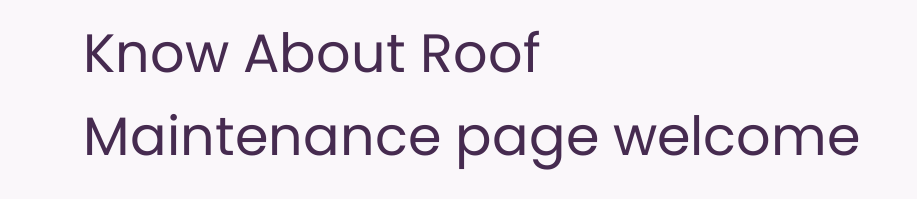Know About Roof Maintenance page welcome